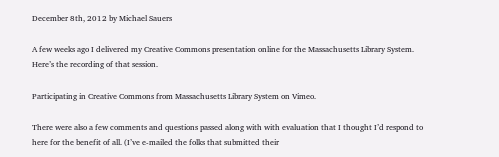December 8th, 2012 by Michael Sauers

A few weeks ago I delivered my Creative Commons presentation online for the Massachusetts Library System. Here’s the recording of that session.

Participating in Creative Commons from Massachusetts Library System on Vimeo.

There were also a few comments and questions passed along with with evaluation that I thought I’d respond to here for the benefit of all. (I’ve e-mailed the folks that submitted their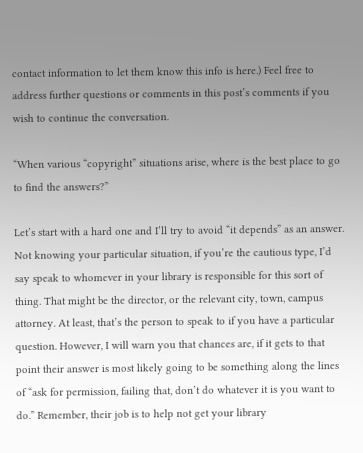contact information to let them know this info is here.) Feel free to address further questions or comments in this post’s comments if you wish to continue the conversation.

“When various “copyright” situations arise, where is the best place to go to find the answers?”

Let’s start with a hard one and I’ll try to avoid “it depends” as an answer. Not knowing your particular situation, if you’re the cautious type, I’d say speak to whomever in your library is responsible for this sort of thing. That might be the director, or the relevant city, town, campus attorney. At least, that’s the person to speak to if you have a particular question. However, I will warn you that chances are, if it gets to that point their answer is most likely going to be something along the lines of “ask for permission, failing that, don’t do whatever it is you want to do.” Remember, their job is to help not get your library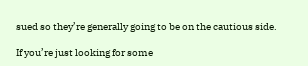sued so they’re generally going to be on the cautious side.

If you’re just looking for some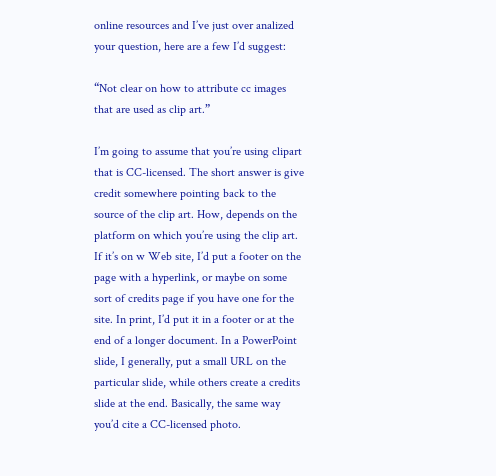online resources and I’ve just over analized your question, here are a few I’d suggest:

“Not clear on how to attribute cc images that are used as clip art.”

I’m going to assume that you’re using clipart that is CC-licensed. The short answer is give credit somewhere pointing back to the source of the clip art. How, depends on the platform on which you’re using the clip art. If it’s on w Web site, I’d put a footer on the page with a hyperlink, or maybe on some sort of credits page if you have one for the site. In print, I’d put it in a footer or at the end of a longer document. In a PowerPoint slide, I generally, put a small URL on the particular slide, while others create a credits slide at the end. Basically, the same way you’d cite a CC-licensed photo.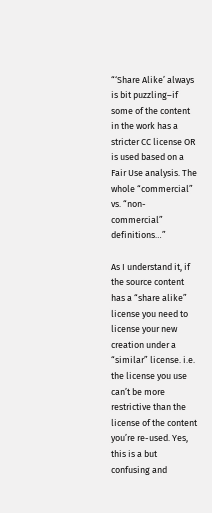“‘Share Alike’ always is bit puzzling–if some of the content in the work has a stricter CC license OR is used based on a Fair Use analysis. The whole “commercial” vs. “non-commercial” definitions…”

As I understand it, if the source content has a “share alike” license you need to license your new creation under a “similar” license. i.e. the license you use can’t be more restrictive than the license of the content you’re re-used. Yes, this is a but confusing and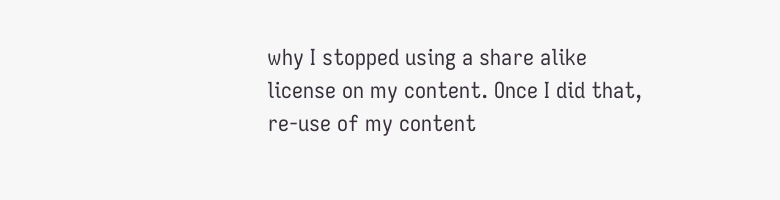why I stopped using a share alike license on my content. Once I did that, re-use of my content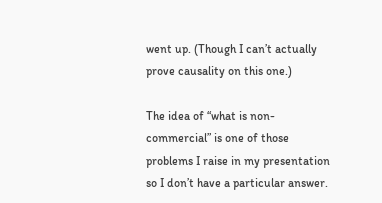went up. (Though I can’t actually prove causality on this one.)

The idea of “what is non-commercial” is one of those problems I raise in my presentation so I don’t have a particular answer.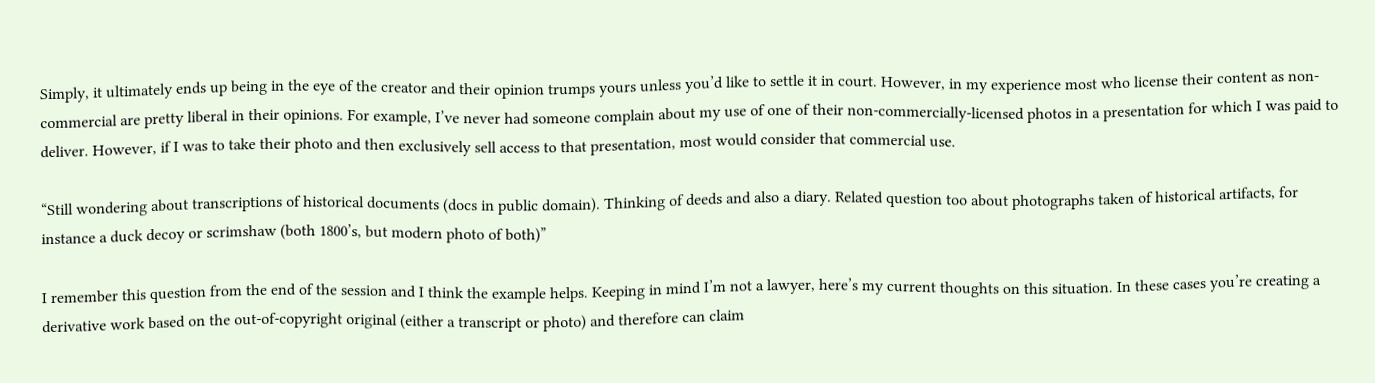Simply, it ultimately ends up being in the eye of the creator and their opinion trumps yours unless you’d like to settle it in court. However, in my experience most who license their content as non-commercial are pretty liberal in their opinions. For example, I’ve never had someone complain about my use of one of their non-commercially-licensed photos in a presentation for which I was paid to deliver. However, if I was to take their photo and then exclusively sell access to that presentation, most would consider that commercial use.

“Still wondering about transcriptions of historical documents (docs in public domain). Thinking of deeds and also a diary. Related question too about photographs taken of historical artifacts, for instance a duck decoy or scrimshaw (both 1800’s, but modern photo of both)”

I remember this question from the end of the session and I think the example helps. Keeping in mind I’m not a lawyer, here’s my current thoughts on this situation. In these cases you’re creating a derivative work based on the out-of-copyright original (either a transcript or photo) and therefore can claim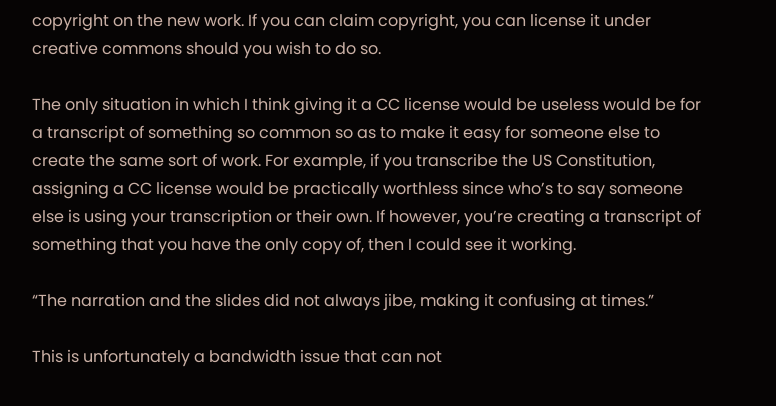copyright on the new work. If you can claim copyright, you can license it under creative commons should you wish to do so.

The only situation in which I think giving it a CC license would be useless would be for a transcript of something so common so as to make it easy for someone else to create the same sort of work. For example, if you transcribe the US Constitution, assigning a CC license would be practically worthless since who’s to say someone else is using your transcription or their own. If however, you’re creating a transcript of something that you have the only copy of, then I could see it working.

“The narration and the slides did not always jibe, making it confusing at times.”

This is unfortunately a bandwidth issue that can not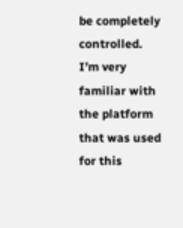be completely controlled. I’m very familiar with the platform that was used for this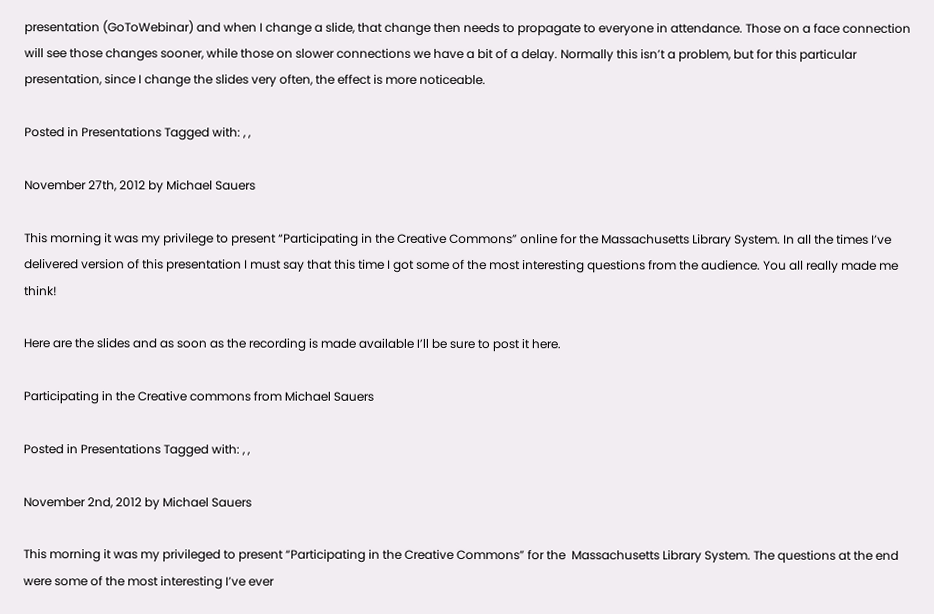presentation (GoToWebinar) and when I change a slide, that change then needs to propagate to everyone in attendance. Those on a face connection will see those changes sooner, while those on slower connections we have a bit of a delay. Normally this isn’t a problem, but for this particular presentation, since I change the slides very often, the effect is more noticeable.

Posted in Presentations Tagged with: , ,

November 27th, 2012 by Michael Sauers

This morning it was my privilege to present “Participating in the Creative Commons” online for the Massachusetts Library System. In all the times I’ve delivered version of this presentation I must say that this time I got some of the most interesting questions from the audience. You all really made me think!

Here are the slides and as soon as the recording is made available I’ll be sure to post it here.

Participating in the Creative commons from Michael Sauers

Posted in Presentations Tagged with: , ,

November 2nd, 2012 by Michael Sauers

This morning it was my privileged to present “Participating in the Creative Commons” for the  Massachusetts Library System. The questions at the end were some of the most interesting I’ve ever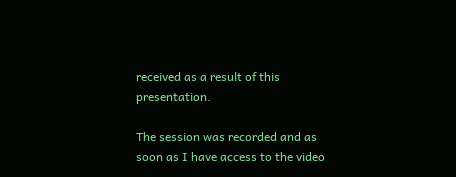received as a result of this presentation.

The session was recorded and as soon as I have access to the video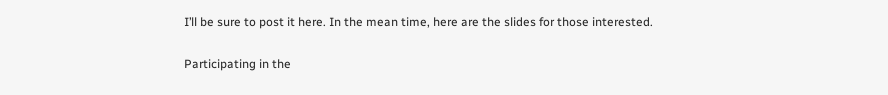I’ll be sure to post it here. In the mean time, here are the slides for those interested.

Participating in the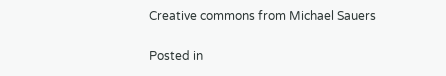Creative commons from Michael Sauers

Posted in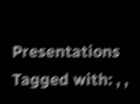Presentations Tagged with: , ,